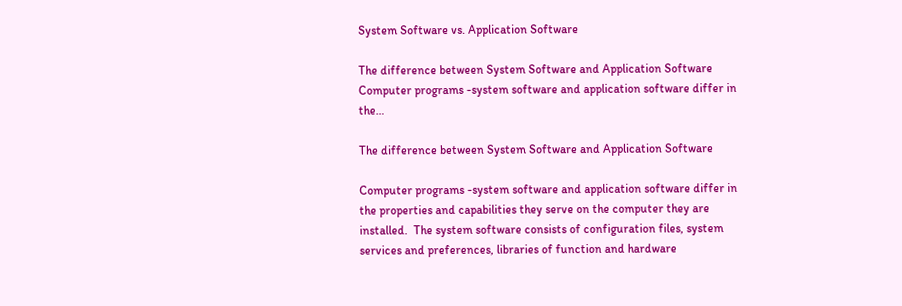System Software vs. Application Software

The difference between System Software and Application Software Computer programs -system software and application software differ in the…

The difference between System Software and Application Software

Computer programs -system software and application software differ in the properties and capabilities they serve on the computer they are installed.  The system software consists of configuration files, system services and preferences, libraries of function and hardware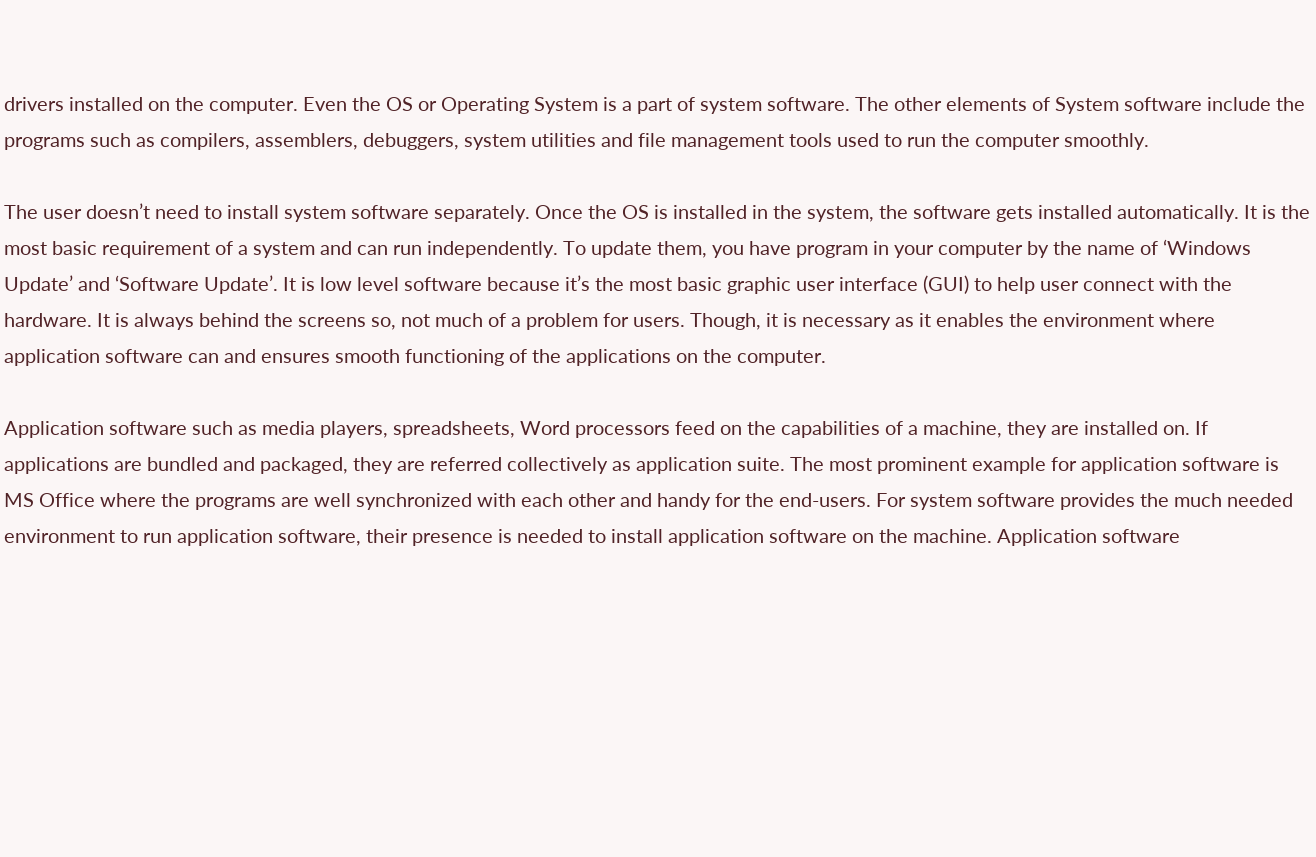drivers installed on the computer. Even the OS or Operating System is a part of system software. The other elements of System software include the programs such as compilers, assemblers, debuggers, system utilities and file management tools used to run the computer smoothly.

The user doesn’t need to install system software separately. Once the OS is installed in the system, the software gets installed automatically. It is the most basic requirement of a system and can run independently. To update them, you have program in your computer by the name of ‘Windows Update’ and ‘Software Update’. It is low level software because it’s the most basic graphic user interface (GUI) to help user connect with the hardware. It is always behind the screens so, not much of a problem for users. Though, it is necessary as it enables the environment where application software can and ensures smooth functioning of the applications on the computer.

Application software such as media players, spreadsheets, Word processors feed on the capabilities of a machine, they are installed on. If applications are bundled and packaged, they are referred collectively as application suite. The most prominent example for application software is MS Office where the programs are well synchronized with each other and handy for the end-users. For system software provides the much needed environment to run application software, their presence is needed to install application software on the machine. Application software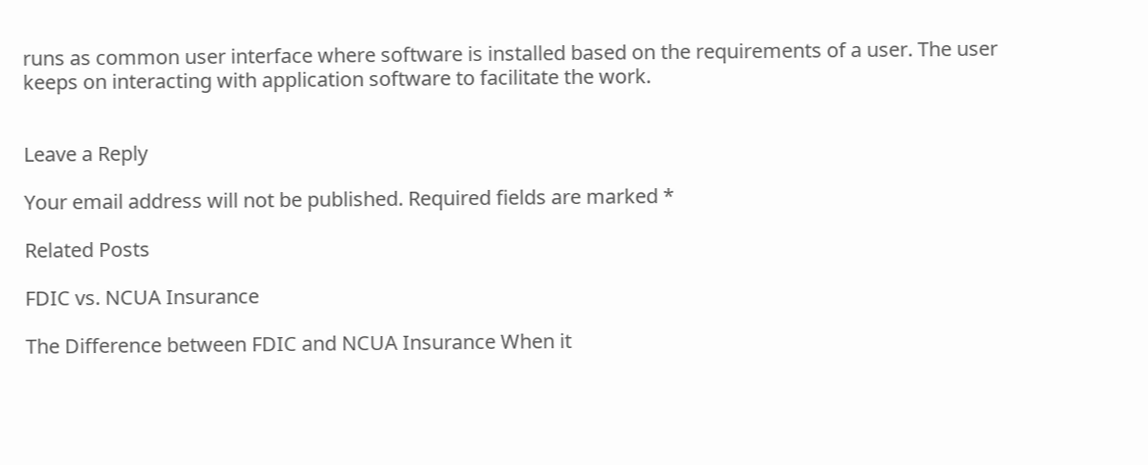runs as common user interface where software is installed based on the requirements of a user. The user keeps on interacting with application software to facilitate the work.


Leave a Reply

Your email address will not be published. Required fields are marked *

Related Posts

FDIC vs. NCUA Insurance

The Difference between FDIC and NCUA Insurance When it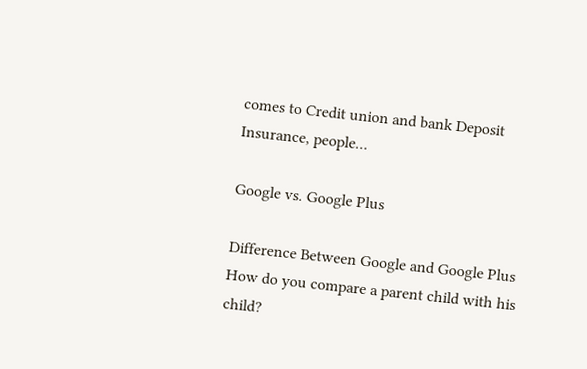comes to Credit union and bank Deposit Insurance, people…

Google vs. Google Plus

Difference Between Google and Google Plus How do you compare a parent child with his child?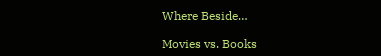Where Beside…

Movies vs. Books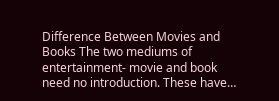Difference Between Movies and Books The two mediums of entertainment- movie and book need no introduction. These have…